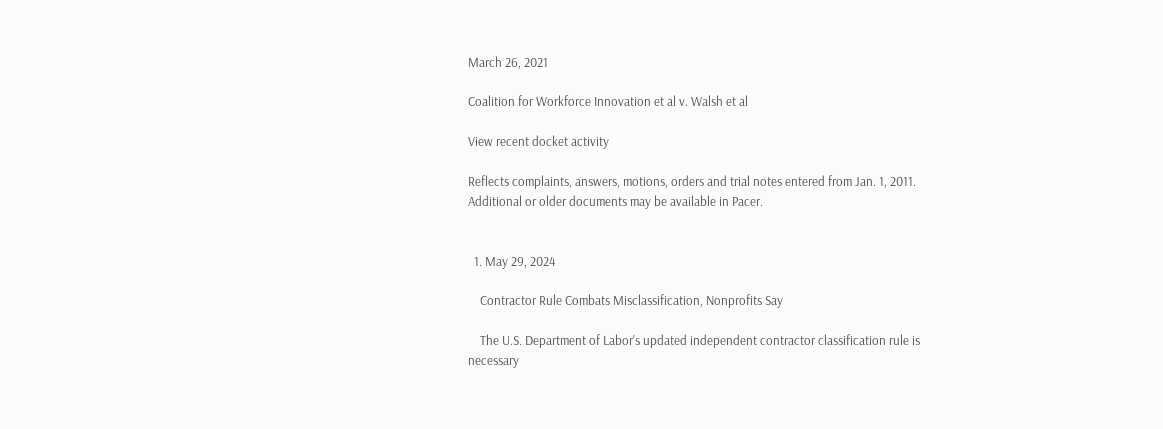March 26, 2021

Coalition for Workforce Innovation et al v. Walsh et al

View recent docket activity

Reflects complaints, answers, motions, orders and trial notes entered from Jan. 1, 2011.
Additional or older documents may be available in Pacer.


  1. May 29, 2024

    Contractor Rule Combats Misclassification, Nonprofits Say

    The U.S. Department of Labor's updated independent contractor classification rule is necessary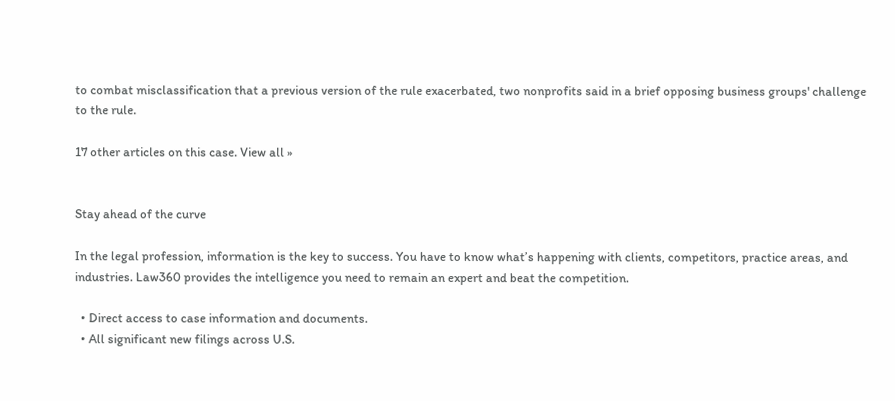to combat misclassification that a previous version of the rule exacerbated, two nonprofits said in a brief opposing business groups' challenge to the rule.

17 other articles on this case. View all »


Stay ahead of the curve

In the legal profession, information is the key to success. You have to know what’s happening with clients, competitors, practice areas, and industries. Law360 provides the intelligence you need to remain an expert and beat the competition.

  • Direct access to case information and documents.
  • All significant new filings across U.S.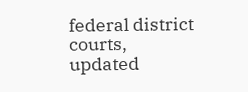federal district courts, updated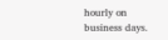hourly on business days.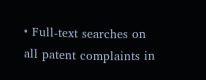• Full-text searches on all patent complaints in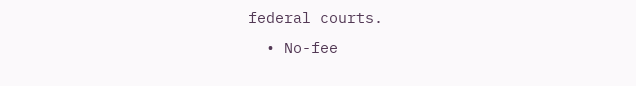federal courts.
  • No-fee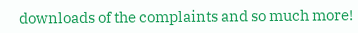downloads of the complaints and so much more!